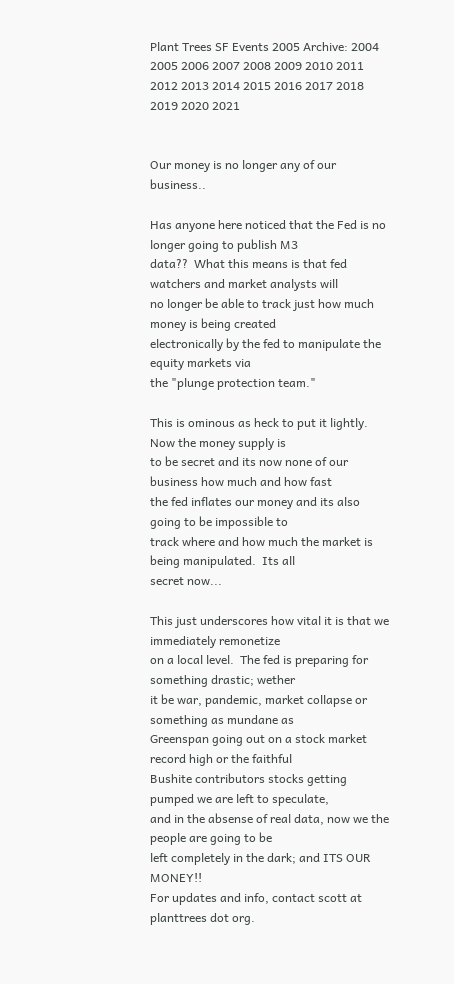Plant Trees SF Events 2005 Archive: 2004 2005 2006 2007 2008 2009 2010 2011 2012 2013 2014 2015 2016 2017 2018 2019 2020 2021


Our money is no longer any of our business..

Has anyone here noticed that the Fed is no longer going to publish M3
data??  What this means is that fed watchers and market analysts will
no longer be able to track just how much money is being created
electronically by the fed to manipulate the equity markets via
the "plunge protection team."

This is ominous as heck to put it lightly.  Now the money supply is
to be secret and its now none of our business how much and how fast
the fed inflates our money and its also going to be impossible to
track where and how much the market is being manipulated.  Its all
secret now...

This just underscores how vital it is that we immediately remonetize
on a local level.  The fed is preparing for something drastic; wether
it be war, pandemic, market collapse or something as mundane as
Greenspan going out on a stock market record high or the faithful
Bushite contributors stocks getting pumped we are left to speculate,
and in the absense of real data, now we the people are going to be
left completely in the dark; and ITS OUR MONEY!!
For updates and info, contact scott at planttrees dot org.